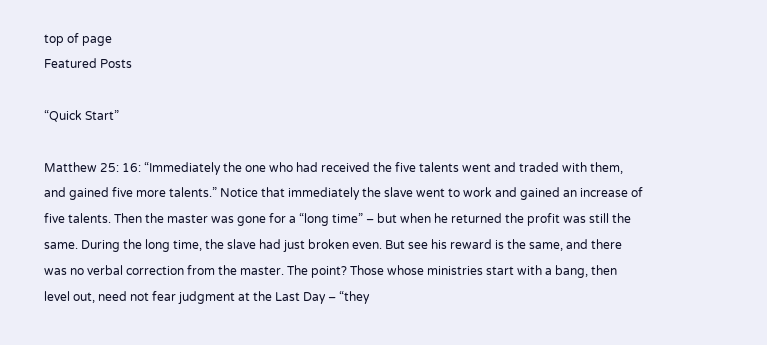top of page
Featured Posts

“Quick Start”

Matthew 25: 16: “Immediately the one who had received the five talents went and traded with them, and gained five more talents.” Notice that immediately the slave went to work and gained an increase of five talents. Then the master was gone for a “long time” – but when he returned the profit was still the same. During the long time, the slave had just broken even. But see his reward is the same, and there was no verbal correction from the master. The point? Those whose ministries start with a bang, then level out, need not fear judgment at the Last Day – “they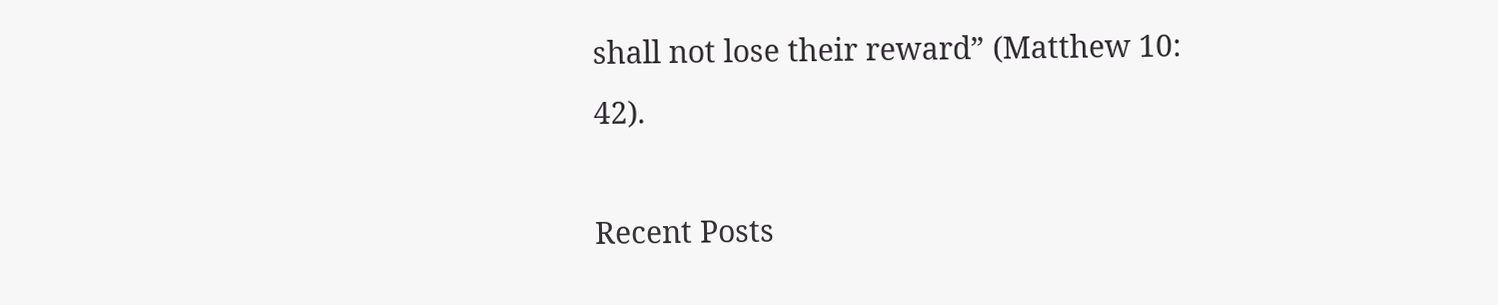shall not lose their reward” (Matthew 10: 42).

Recent Posts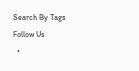Search By Tags
Follow Us
  •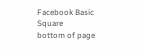Facebook Basic Square
bottom of page